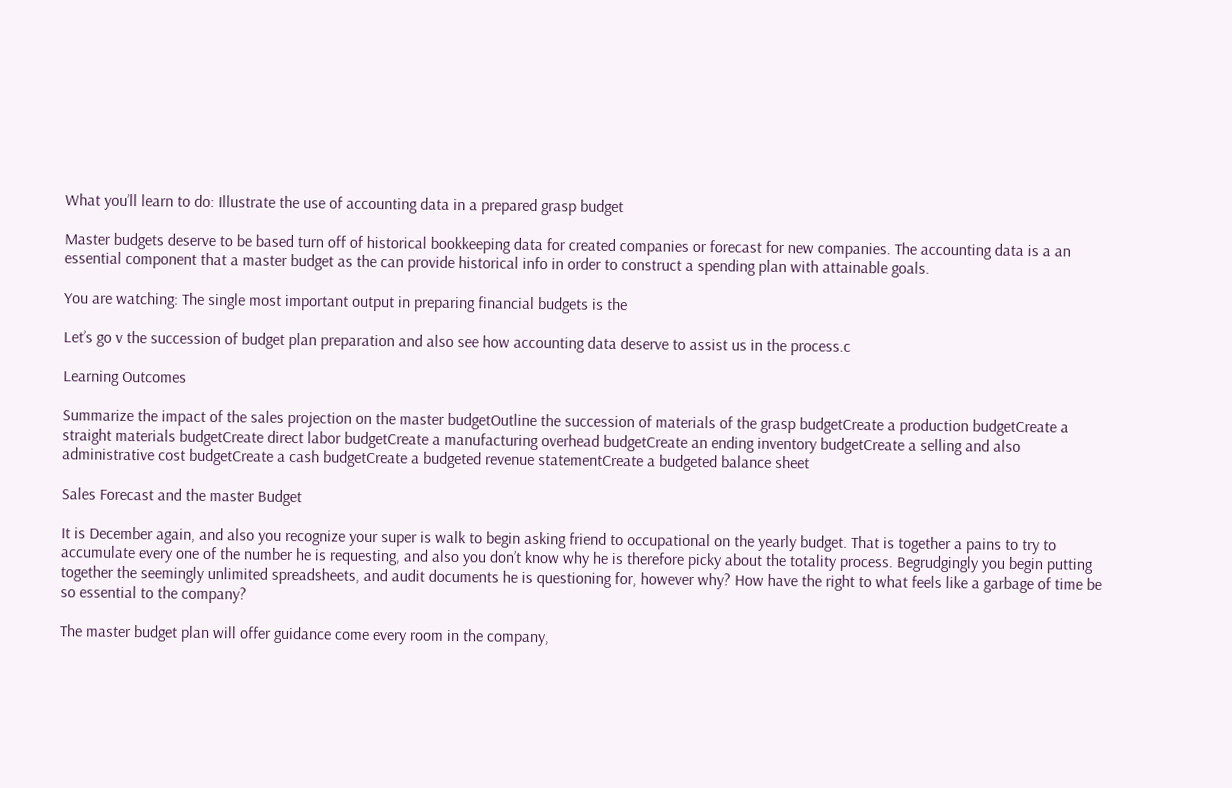What you’ll learn to do: Illustrate the use of accounting data in a prepared grasp budget

Master budgets deserve to be based turn off of historical bookkeeping data for created companies or forecast for new companies. The accounting data is a an essential component that a master budget as the can provide historical info in order to construct a spending plan with attainable goals.

You are watching: The single most important output in preparing financial budgets is the

Let’s go v the succession of budget plan preparation and also see how accounting data deserve to assist us in the process.c

Learning Outcomes

Summarize the impact of the sales projection on the master budgetOutline the succession of materials of the grasp budgetCreate a production budgetCreate a straight materials budgetCreate direct labor budgetCreate a manufacturing overhead budgetCreate an ending inventory budgetCreate a selling and also administrative cost budgetCreate a cash budgetCreate a budgeted revenue statementCreate a budgeted balance sheet

Sales Forecast and the master Budget

It is December again, and also you recognize your super is walk to begin asking friend to occupational on the yearly budget. That is together a pains to try to accumulate every one of the number he is requesting, and also you don’t know why he is therefore picky about the totality process. Begrudgingly you begin putting together the seemingly unlimited spreadsheets, and audit documents he is questioning for, however why? How have the right to what feels like a garbage of time be so essential to the company?

The master budget plan will offer guidance come every room in the company,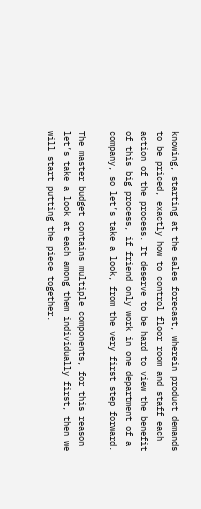knowing, starting at the sales forecast, wherein product demands to be priced, exactly how to control floor room and staff each action of the process. It deserve to be hard to view the benefit of this big process, if friend only work in one department of a company, so let’s take a look, from the very first step forward.

The master budget contains multiple components, for this reason let’s take a look at each among them individually first, then we will start putting the piece together.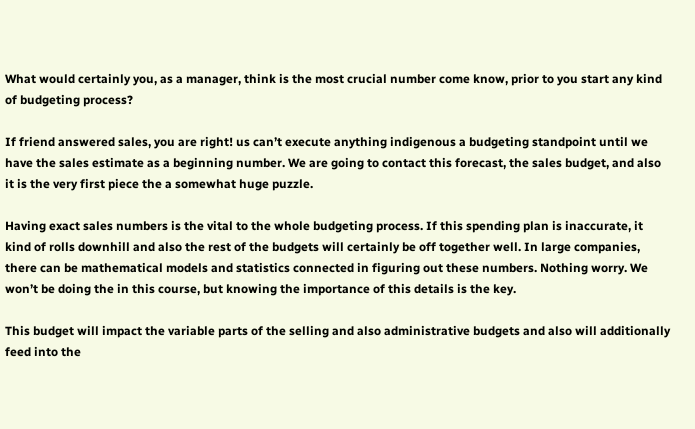What would certainly you, as a manager, think is the most crucial number come know, prior to you start any kind of budgeting process?

If friend answered sales, you are right! us can’t execute anything indigenous a budgeting standpoint until we have the sales estimate as a beginning number. We are going to contact this forecast, the sales budget, and also it is the very first piece the a somewhat huge puzzle.

Having exact sales numbers is the vital to the whole budgeting process. If this spending plan is inaccurate, it kind of rolls downhill and also the rest of the budgets will certainly be off together well. In large companies, there can be mathematical models and statistics connected in figuring out these numbers. Nothing worry. We won’t be doing the in this course, but knowing the importance of this details is the key.

This budget will impact the variable parts of the selling and also administrative budgets and also will additionally feed into the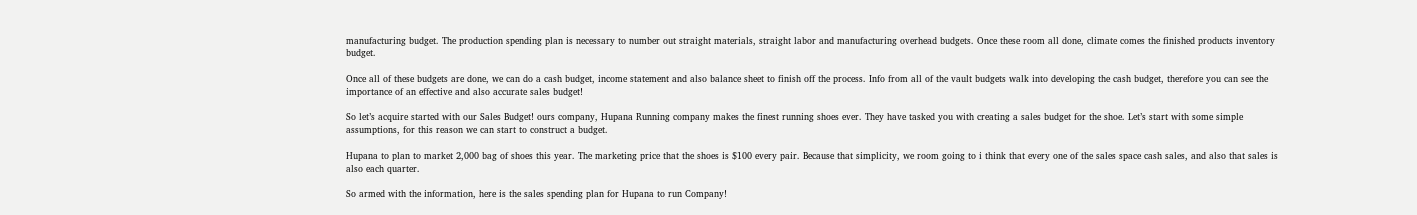manufacturing budget. The production spending plan is necessary to number out straight materials, straight labor and manufacturing overhead budgets. Once these room all done, climate comes the finished products inventory budget.

Once all of these budgets are done, we can do a cash budget, income statement and also balance sheet to finish off the process. Info from all of the vault budgets walk into developing the cash budget, therefore you can see the importance of an effective and also accurate sales budget!

So let’s acquire started with our Sales Budget! ours company, Hupana Running company makes the finest running shoes ever. They have tasked you with creating a sales budget for the shoe. Let’s start with some simple assumptions, for this reason we can start to construct a budget.

Hupana to plan to market 2,000 bag of shoes this year. The marketing price that the shoes is $100 every pair. Because that simplicity, we room going to i think that every one of the sales space cash sales, and also that sales is also each quarter.

So armed with the information, here is the sales spending plan for Hupana to run Company!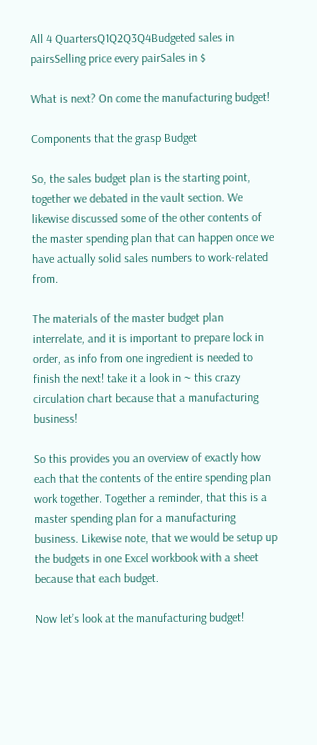All 4 QuartersQ1Q2Q3Q4Budgeted sales in pairsSelling price every pairSales in $

What is next? On come the manufacturing budget!

Components that the grasp Budget

So, the sales budget plan is the starting point, together we debated in the vault section. We likewise discussed some of the other contents of the master spending plan that can happen once we have actually solid sales numbers to work-related from.

The materials of the master budget plan interrelate, and it is important to prepare lock in order, as info from one ingredient is needed to finish the next! take it a look in ~ this crazy circulation chart because that a manufacturing business!

So this provides you an overview of exactly how each that the contents of the entire spending plan work together. Together a reminder, that this is a master spending plan for a manufacturing business. Likewise note, that we would be setup up the budgets in one Excel workbook with a sheet because that each budget.

Now let’s look at the manufacturing budget!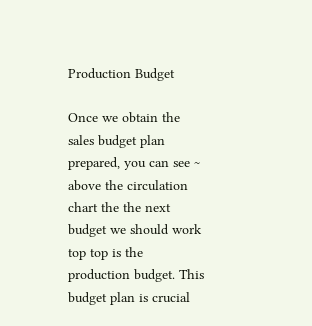Production Budget

Once we obtain the sales budget plan prepared, you can see ~ above the circulation chart the the next budget we should work top top is the production budget. This budget plan is crucial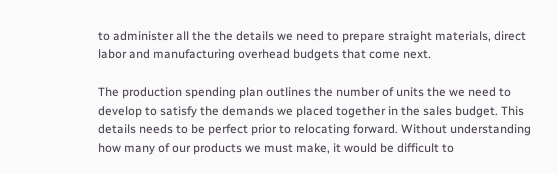to administer all the the details we need to prepare straight materials, direct labor and manufacturing overhead budgets that come next.

The production spending plan outlines the number of units the we need to develop to satisfy the demands we placed together in the sales budget. This details needs to be perfect prior to relocating forward. Without understanding how many of our products we must make, it would be difficult to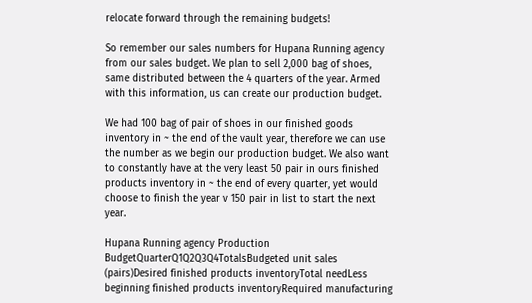relocate forward through the remaining budgets!

So remember our sales numbers for Hupana Running agency from our sales budget. We plan to sell 2,000 bag of shoes, same distributed between the 4 quarters of the year. Armed with this information, us can create our production budget.

We had 100 bag of pair of shoes in our finished goods inventory in ~ the end of the vault year, therefore we can use the number as we begin our production budget. We also want to constantly have at the very least 50 pair in ours finished products inventory in ~ the end of every quarter, yet would choose to finish the year v 150 pair in list to start the next year.

Hupana Running agency Production BudgetQuarterQ1Q2Q3Q4TotalsBudgeted unit sales (pairs)Desired finished products inventoryTotal needLess beginning finished products inventoryRequired manufacturing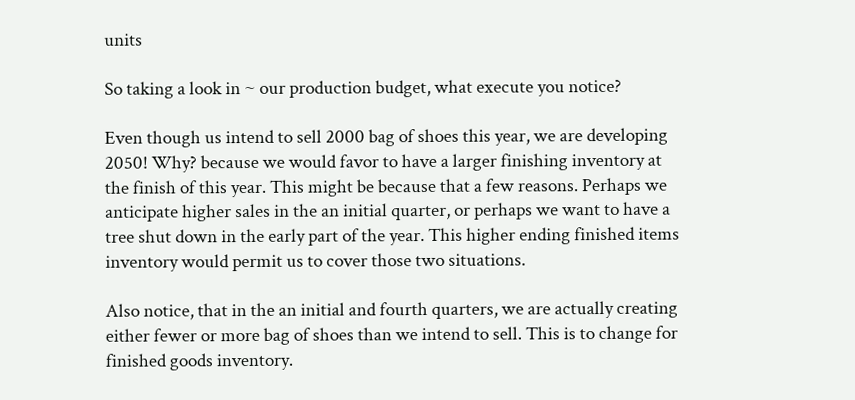units

So taking a look in ~ our production budget, what execute you notice?

Even though us intend to sell 2000 bag of shoes this year, we are developing 2050! Why? because we would favor to have a larger finishing inventory at the finish of this year. This might be because that a few reasons. Perhaps we anticipate higher sales in the an initial quarter, or perhaps we want to have a tree shut down in the early part of the year. This higher ending finished items inventory would permit us to cover those two situations.

Also notice, that in the an initial and fourth quarters, we are actually creating either fewer or more bag of shoes than we intend to sell. This is to change for finished goods inventory.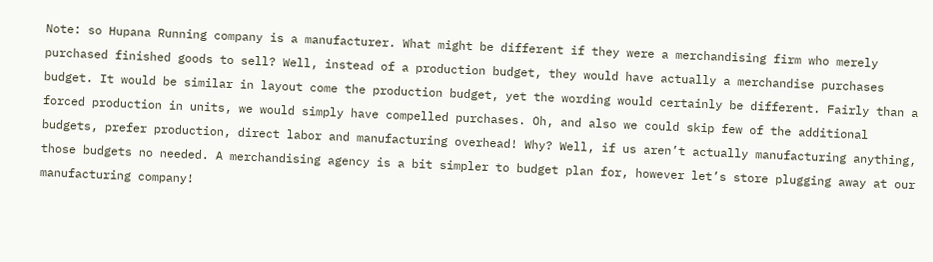Note: so Hupana Running company is a manufacturer. What might be different if they were a merchandising firm who merely purchased finished goods to sell? Well, instead of a production budget, they would have actually a merchandise purchases budget. It would be similar in layout come the production budget, yet the wording would certainly be different. Fairly than a forced production in units, we would simply have compelled purchases. Oh, and also we could skip few of the additional budgets, prefer production, direct labor and manufacturing overhead! Why? Well, if us aren’t actually manufacturing anything, those budgets no needed. A merchandising agency is a bit simpler to budget plan for, however let’s store plugging away at our manufacturing company!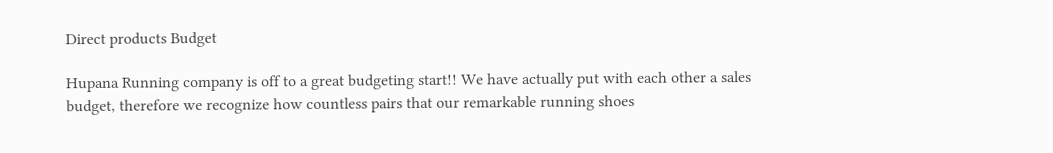Direct products Budget

Hupana Running company is off to a great budgeting start!! We have actually put with each other a sales budget, therefore we recognize how countless pairs that our remarkable running shoes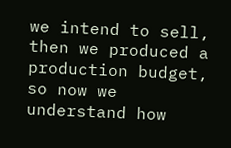we intend to sell, then we produced a production budget, so now we understand how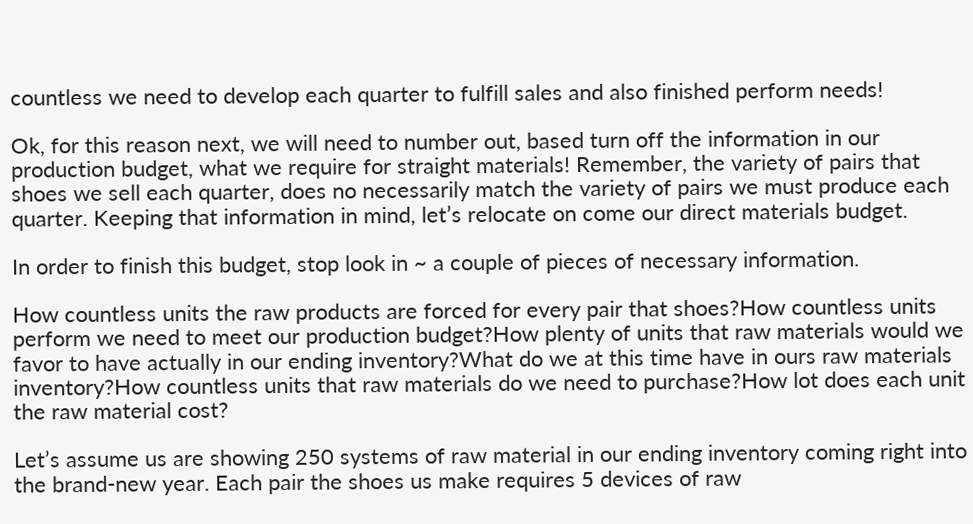countless we need to develop each quarter to fulfill sales and also finished perform needs!

Ok, for this reason next, we will need to number out, based turn off the information in our production budget, what we require for straight materials! Remember, the variety of pairs that shoes we sell each quarter, does no necessarily match the variety of pairs we must produce each quarter. Keeping that information in mind, let’s relocate on come our direct materials budget.

In order to finish this budget, stop look in ~ a couple of pieces of necessary information.

How countless units the raw products are forced for every pair that shoes?How countless units perform we need to meet our production budget?How plenty of units that raw materials would we favor to have actually in our ending inventory?What do we at this time have in ours raw materials inventory?How countless units that raw materials do we need to purchase?How lot does each unit the raw material cost?

Let’s assume us are showing 250 systems of raw material in our ending inventory coming right into the brand-new year. Each pair the shoes us make requires 5 devices of raw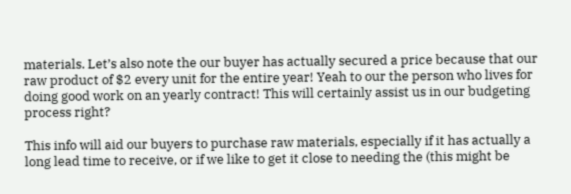materials. Let’s also note the our buyer has actually secured a price because that our raw product of $2 every unit for the entire year! Yeah to our the person who lives for doing good work on an yearly contract! This will certainly assist us in our budgeting process right?

This info will aid our buyers to purchase raw materials, especially if it has actually a long lead time to receive, or if we like to get it close to needing the (this might be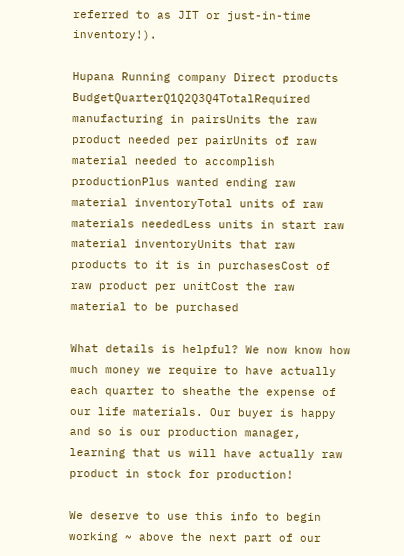referred to as JIT or just-in-time inventory!).

Hupana Running company Direct products BudgetQuarterQ1Q2Q3Q4TotalRequired manufacturing in pairsUnits the raw product needed per pairUnits of raw material needed to accomplish productionPlus wanted ending raw material inventoryTotal units of raw materials neededLess units in start raw material inventoryUnits that raw products to it is in purchasesCost of raw product per unitCost the raw material to be purchased

What details is helpful? We now know how much money we require to have actually each quarter to sheathe the expense of our life materials. Our buyer is happy and so is our production manager, learning that us will have actually raw product in stock for production!

We deserve to use this info to begin working ~ above the next part of our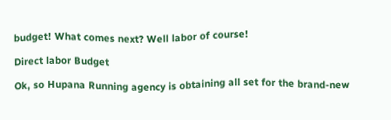budget! What comes next? Well labor of course!

Direct labor Budget

Ok, so Hupana Running agency is obtaining all set for the brand-new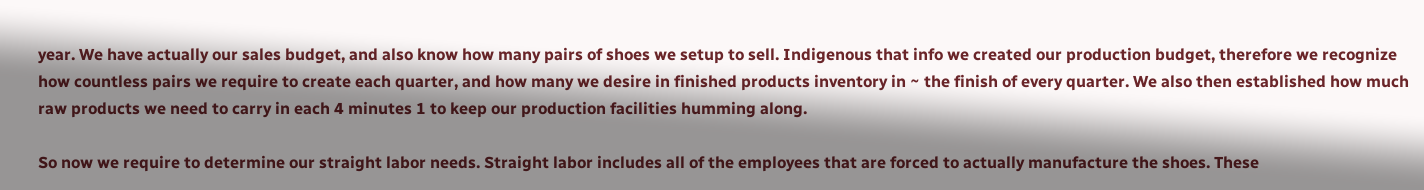year. We have actually our sales budget, and also know how many pairs of shoes we setup to sell. Indigenous that info we created our production budget, therefore we recognize how countless pairs we require to create each quarter, and how many we desire in finished products inventory in ~ the finish of every quarter. We also then established how much raw products we need to carry in each 4 minutes 1 to keep our production facilities humming along.

So now we require to determine our straight labor needs. Straight labor includes all of the employees that are forced to actually manufacture the shoes. These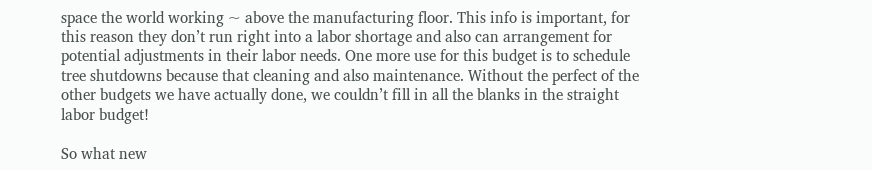space the world working ~ above the manufacturing floor. This info is important, for this reason they don’t run right into a labor shortage and also can arrangement for potential adjustments in their labor needs. One more use for this budget is to schedule tree shutdowns because that cleaning and also maintenance. Without the perfect of the other budgets we have actually done, we couldn’t fill in all the blanks in the straight labor budget!

So what new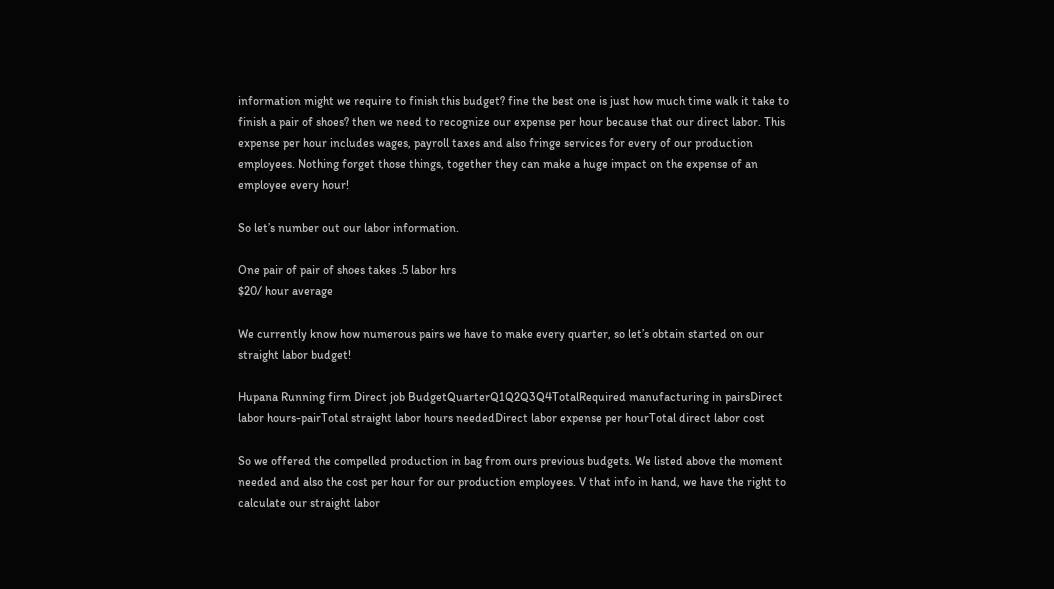information might we require to finish this budget? fine the best one is just how much time walk it take to finish a pair of shoes? then we need to recognize our expense per hour because that our direct labor. This expense per hour includes wages, payroll taxes and also fringe services for every of our production employees. Nothing forget those things, together they can make a huge impact on the expense of an employee every hour!

So let’s number out our labor information.

One pair of pair of shoes takes .5 labor hrs
$20/ hour average

We currently know how numerous pairs we have to make every quarter, so let’s obtain started on our straight labor budget!

Hupana Running firm Direct job BudgetQuarterQ1Q2Q3Q4TotalRequired manufacturing in pairsDirect labor hours-pairTotal straight labor hours neededDirect labor expense per hourTotal direct labor cost

So we offered the compelled production in bag from ours previous budgets. We listed above the moment needed and also the cost per hour for our production employees. V that info in hand, we have the right to calculate our straight labor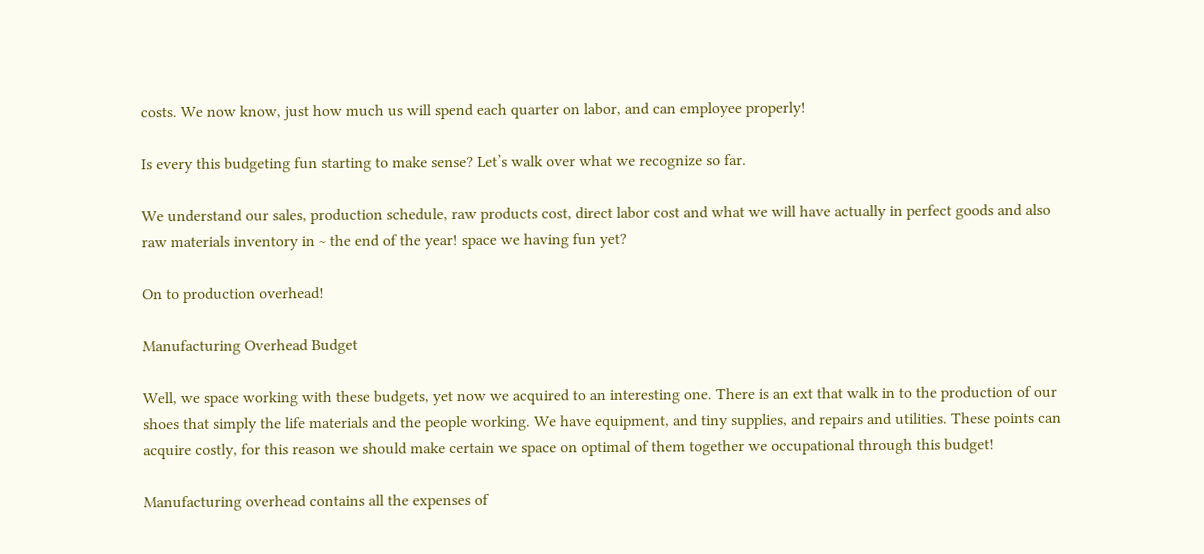costs. We now know, just how much us will spend each quarter on labor, and can employee properly!

Is every this budgeting fun starting to make sense? Let’s walk over what we recognize so far.

We understand our sales, production schedule, raw products cost, direct labor cost and what we will have actually in perfect goods and also raw materials inventory in ~ the end of the year! space we having fun yet?

On to production overhead!

Manufacturing Overhead Budget

Well, we space working with these budgets, yet now we acquired to an interesting one. There is an ext that walk in to the production of our shoes that simply the life materials and the people working. We have equipment, and tiny supplies, and repairs and utilities. These points can acquire costly, for this reason we should make certain we space on optimal of them together we occupational through this budget!

Manufacturing overhead contains all the expenses of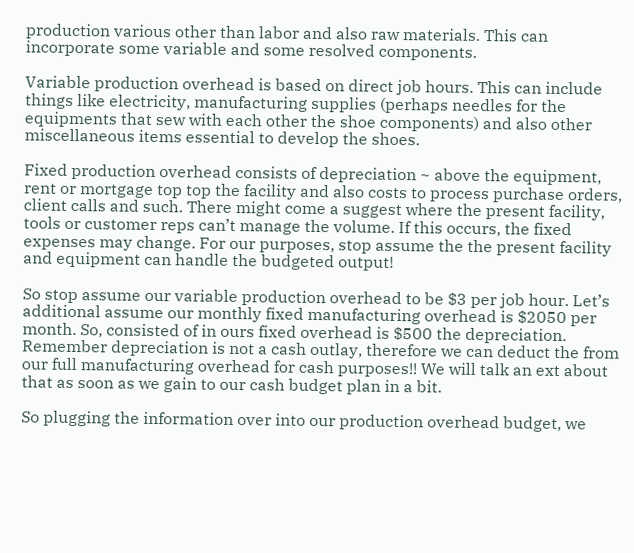production various other than labor and also raw materials. This can incorporate some variable and some resolved components.

Variable production overhead is based on direct job hours. This can include things like electricity, manufacturing supplies (perhaps needles for the equipments that sew with each other the shoe components) and also other miscellaneous items essential to develop the shoes.

Fixed production overhead consists of depreciation ~ above the equipment, rent or mortgage top top the facility and also costs to process purchase orders, client calls and such. There might come a suggest where the present facility, tools or customer reps can’t manage the volume. If this occurs, the fixed expenses may change. For our purposes, stop assume the the present facility and equipment can handle the budgeted output!

So stop assume our variable production overhead to be $3 per job hour. Let’s additional assume our monthly fixed manufacturing overhead is $2050 per month. So, consisted of in ours fixed overhead is $500 the depreciation. Remember depreciation is not a cash outlay, therefore we can deduct the from our full manufacturing overhead for cash purposes!! We will talk an ext about that as soon as we gain to our cash budget plan in a bit.

So plugging the information over into our production overhead budget, we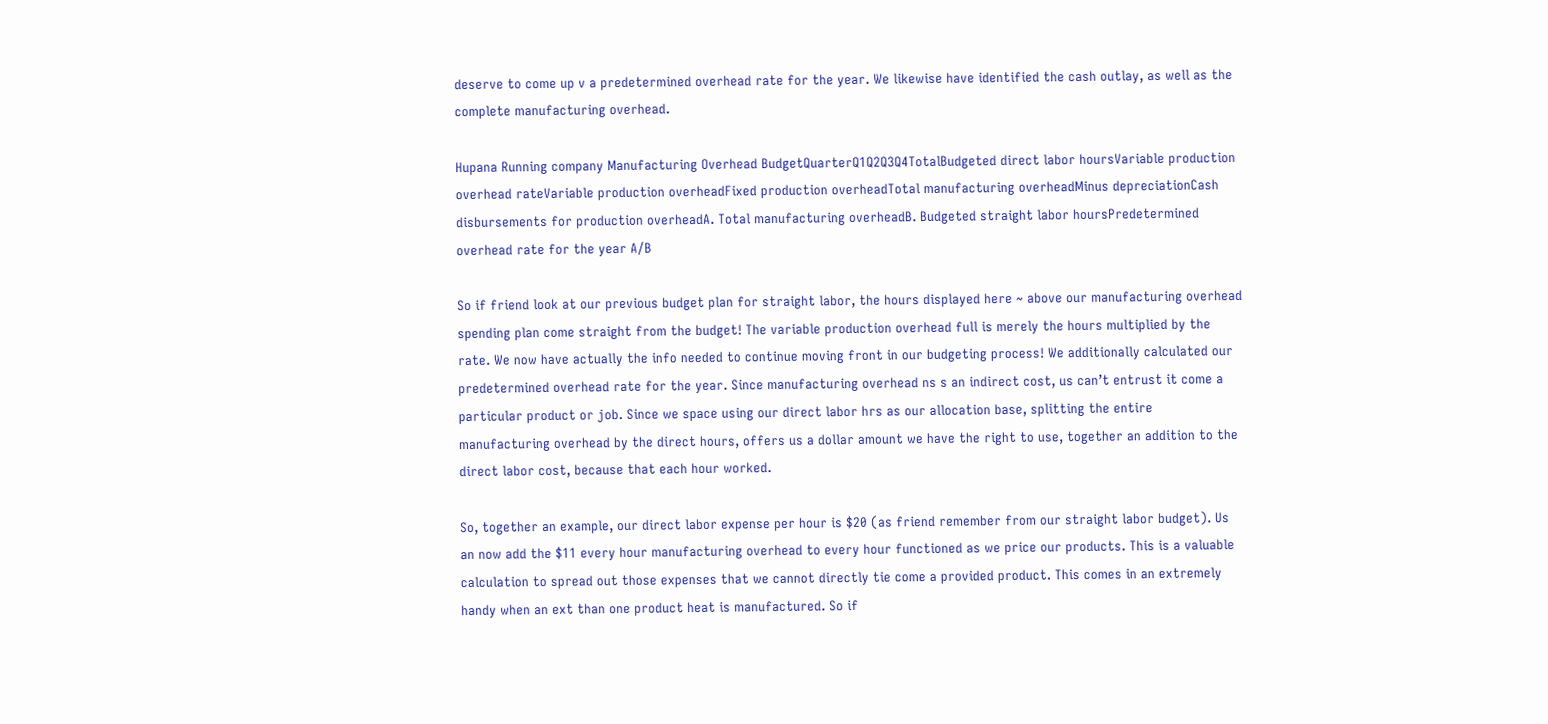deserve to come up v a predetermined overhead rate for the year. We likewise have identified the cash outlay, as well as the complete manufacturing overhead.

Hupana Running company Manufacturing Overhead BudgetQuarterQ1Q2Q3Q4TotalBudgeted direct labor hoursVariable production overhead rateVariable production overheadFixed production overheadTotal manufacturing overheadMinus depreciationCash disbursements for production overheadA. Total manufacturing overheadB. Budgeted straight labor hoursPredetermined overhead rate for the year A/B

So if friend look at our previous budget plan for straight labor, the hours displayed here ~ above our manufacturing overhead spending plan come straight from the budget! The variable production overhead full is merely the hours multiplied by the rate. We now have actually the info needed to continue moving front in our budgeting process! We additionally calculated our predetermined overhead rate for the year. Since manufacturing overhead ns s an indirect cost, us can’t entrust it come a particular product or job. Since we space using our direct labor hrs as our allocation base, splitting the entire manufacturing overhead by the direct hours, offers us a dollar amount we have the right to use, together an addition to the direct labor cost, because that each hour worked.

So, together an example, our direct labor expense per hour is $20 (as friend remember from our straight labor budget). Us an now add the $11 every hour manufacturing overhead to every hour functioned as we price our products. This is a valuable calculation to spread out those expenses that we cannot directly tie come a provided product. This comes in an extremely handy when an ext than one product heat is manufactured. So if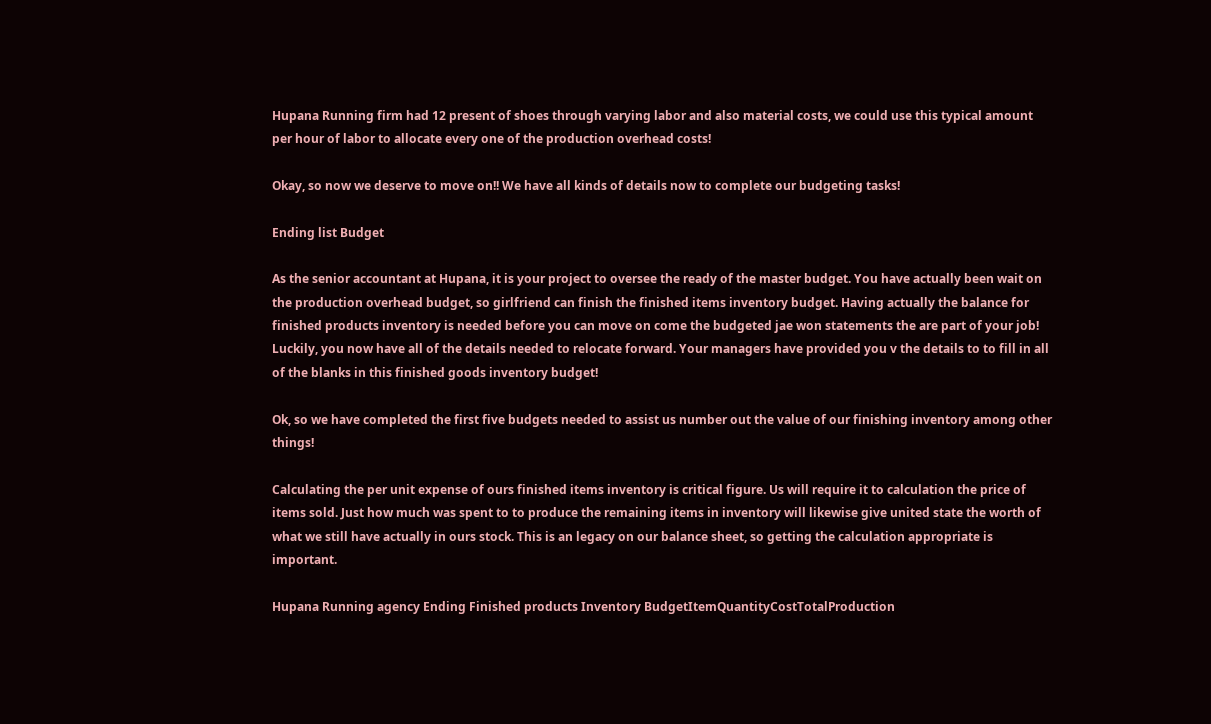Hupana Running firm had 12 present of shoes through varying labor and also material costs, we could use this typical amount per hour of labor to allocate every one of the production overhead costs!

Okay, so now we deserve to move on!! We have all kinds of details now to complete our budgeting tasks!

Ending list Budget

As the senior accountant at Hupana, it is your project to oversee the ready of the master budget. You have actually been wait on the production overhead budget, so girlfriend can finish the finished items inventory budget. Having actually the balance for finished products inventory is needed before you can move on come the budgeted jae won statements the are part of your job! Luckily, you now have all of the details needed to relocate forward. Your managers have provided you v the details to to fill in all of the blanks in this finished goods inventory budget!

Ok, so we have completed the first five budgets needed to assist us number out the value of our finishing inventory among other things!

Calculating the per unit expense of ours finished items inventory is critical figure. Us will require it to calculation the price of items sold. Just how much was spent to to produce the remaining items in inventory will likewise give united state the worth of what we still have actually in ours stock. This is an legacy on our balance sheet, so getting the calculation appropriate is important.

Hupana Running agency Ending Finished products Inventory BudgetItemQuantityCostTotalProduction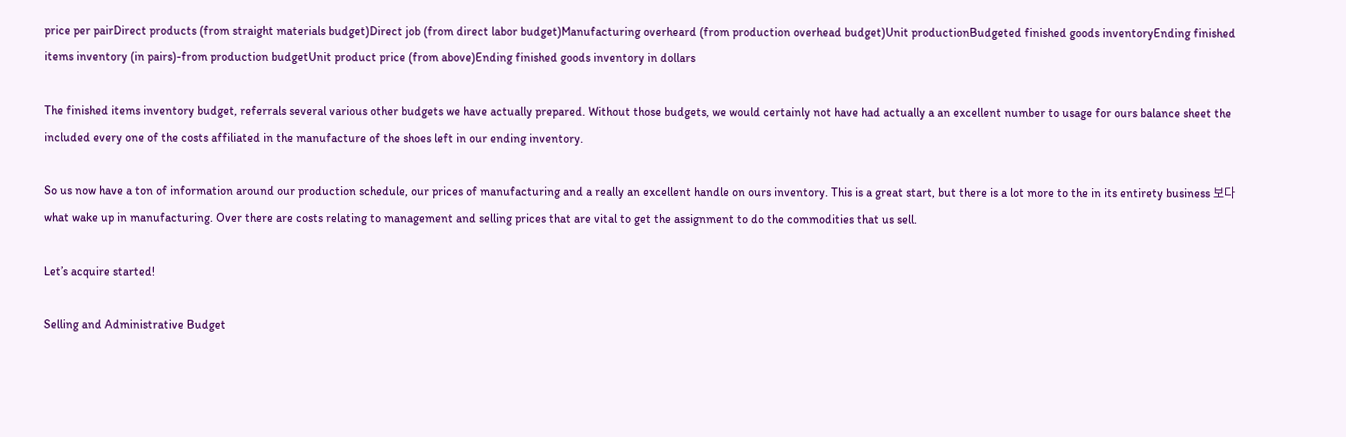price per pairDirect products (from straight materials budget)Direct job (from direct labor budget)Manufacturing overheard (from production overhead budget)Unit productionBudgeted finished goods inventoryEnding finished items inventory (in pairs)-from production budgetUnit product price (from above)Ending finished goods inventory in dollars

The finished items inventory budget, referrals several various other budgets we have actually prepared. Without those budgets, we would certainly not have had actually a an excellent number to usage for ours balance sheet the included every one of the costs affiliated in the manufacture of the shoes left in our ending inventory.

So us now have a ton of information around our production schedule, our prices of manufacturing and a really an excellent handle on ours inventory. This is a great start, but there is a lot more to the in its entirety business 보다 what wake up in manufacturing. Over there are costs relating to management and selling prices that are vital to get the assignment to do the commodities that us sell.

Let’s acquire started!

Selling and Administrative Budget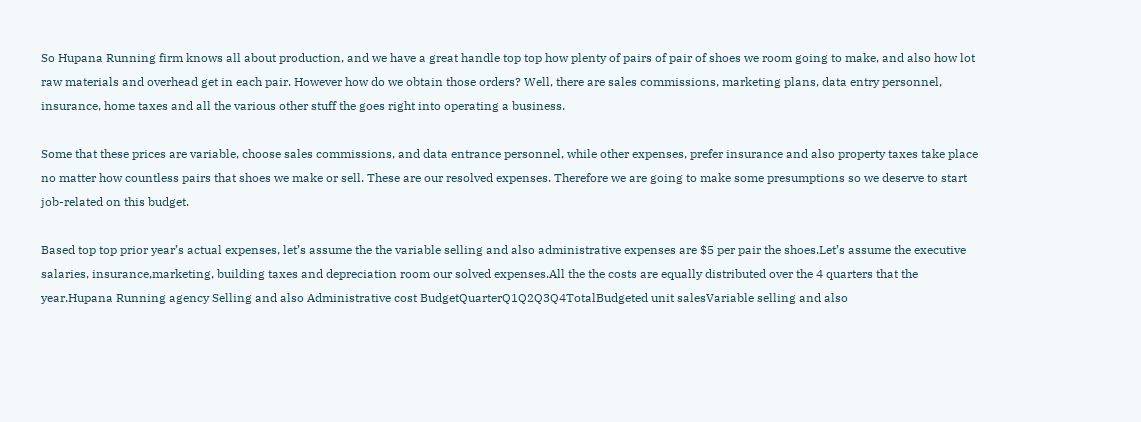So Hupana Running firm knows all about production, and we have a great handle top top how plenty of pairs of pair of shoes we room going to make, and also how lot raw materials and overhead get in each pair. However how do we obtain those orders? Well, there are sales commissions, marketing plans, data entry personnel, insurance, home taxes and all the various other stuff the goes right into operating a business.

Some that these prices are variable, choose sales commissions, and data entrance personnel, while other expenses, prefer insurance and also property taxes take place no matter how countless pairs that shoes we make or sell. These are our resolved expenses. Therefore we are going to make some presumptions so we deserve to start job-related on this budget.

Based top top prior year’s actual expenses, let’s assume the the variable selling and also administrative expenses are $5 per pair the shoes.Let’s assume the executive salaries, insurance,marketing, building taxes and depreciation room our solved expenses.All the the costs are equally distributed over the 4 quarters that the year.Hupana Running agency Selling and also Administrative cost BudgetQuarterQ1Q2Q3Q4TotalBudgeted unit salesVariable selling and also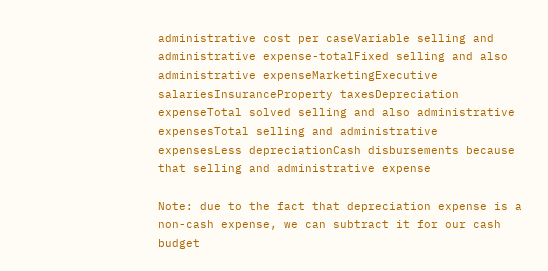administrative cost per caseVariable selling and administrative expense-totalFixed selling and also administrative expenseMarketingExecutive salariesInsuranceProperty taxesDepreciation expenseTotal solved selling and also administrative expensesTotal selling and administrative expensesLess depreciationCash disbursements because that selling and administrative expense

Note: due to the fact that depreciation expense is a non-cash expense, we can subtract it for our cash budget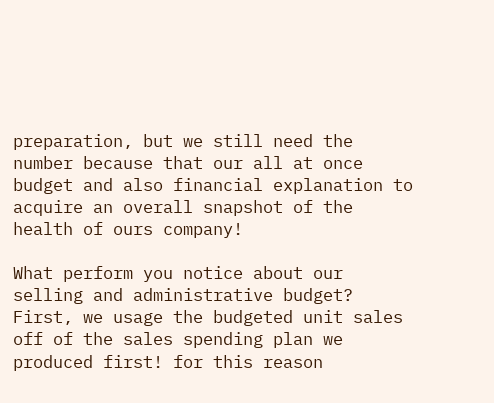preparation, but we still need the number because that our all at once budget and also financial explanation to acquire an overall snapshot of the health of ours company!

What perform you notice about our selling and administrative budget? First, we usage the budgeted unit sales off of the sales spending plan we produced first! for this reason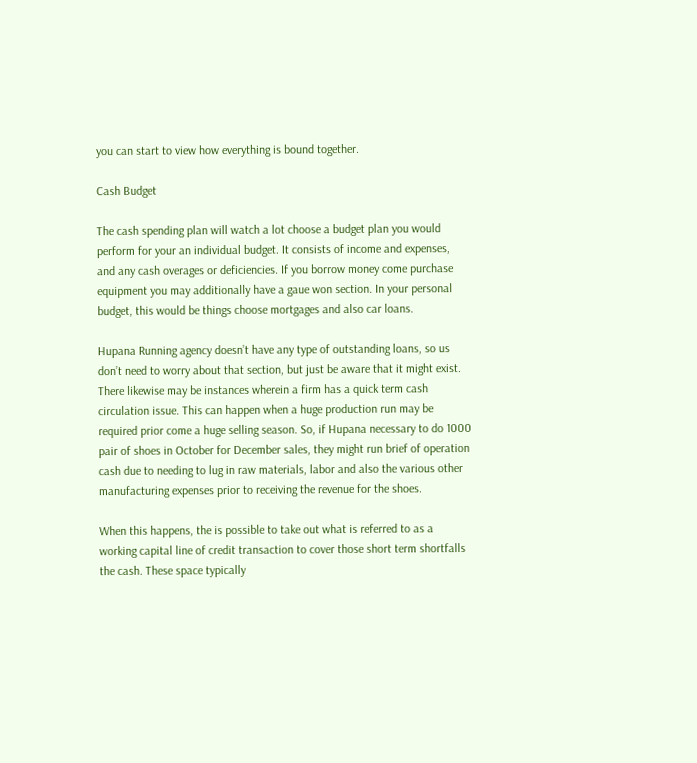you can start to view how everything is bound together.

Cash Budget

The cash spending plan will watch a lot choose a budget plan you would perform for your an individual budget. It consists of income and expenses, and any cash overages or deficiencies. If you borrow money come purchase equipment you may additionally have a gaue won section. In your personal budget, this would be things choose mortgages and also car loans.

Hupana Running agency doesn’t have any type of outstanding loans, so us don’t need to worry about that section, but just be aware that it might exist. There likewise may be instances wherein a firm has a quick term cash circulation issue. This can happen when a huge production run may be required prior come a huge selling season. So, if Hupana necessary to do 1000 pair of shoes in October for December sales, they might run brief of operation cash due to needing to lug in raw materials, labor and also the various other manufacturing expenses prior to receiving the revenue for the shoes.

When this happens, the is possible to take out what is referred to as a working capital line of credit transaction to cover those short term shortfalls the cash. These space typically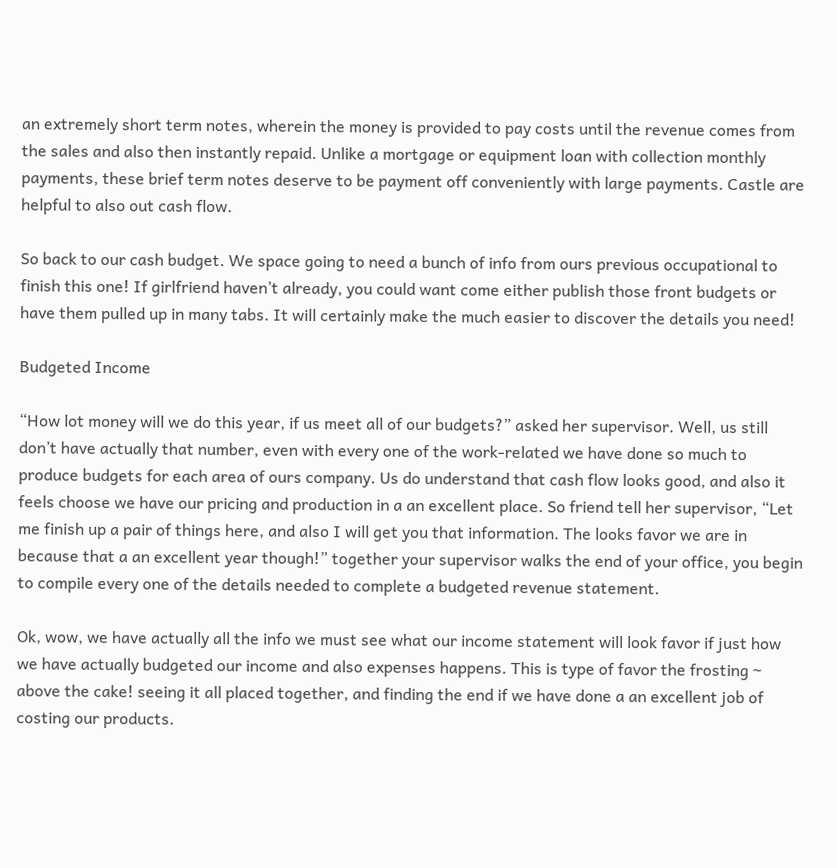an extremely short term notes, wherein the money is provided to pay costs until the revenue comes from the sales and also then instantly repaid. Unlike a mortgage or equipment loan with collection monthly payments, these brief term notes deserve to be payment off conveniently with large payments. Castle are helpful to also out cash flow.

So back to our cash budget. We space going to need a bunch of info from ours previous occupational to finish this one! If girlfriend haven’t already, you could want come either publish those front budgets or have them pulled up in many tabs. It will certainly make the much easier to discover the details you need!

Budgeted Income

“How lot money will we do this year, if us meet all of our budgets?” asked her supervisor. Well, us still don’t have actually that number, even with every one of the work-related we have done so much to produce budgets for each area of ours company. Us do understand that cash flow looks good, and also it feels choose we have our pricing and production in a an excellent place. So friend tell her supervisor, “Let me finish up a pair of things here, and also I will get you that information. The looks favor we are in because that a an excellent year though!” together your supervisor walks the end of your office, you begin to compile every one of the details needed to complete a budgeted revenue statement.

Ok, wow, we have actually all the info we must see what our income statement will look favor if just how we have actually budgeted our income and also expenses happens. This is type of favor the frosting ~ above the cake! seeing it all placed together, and finding the end if we have done a an excellent job of costing our products.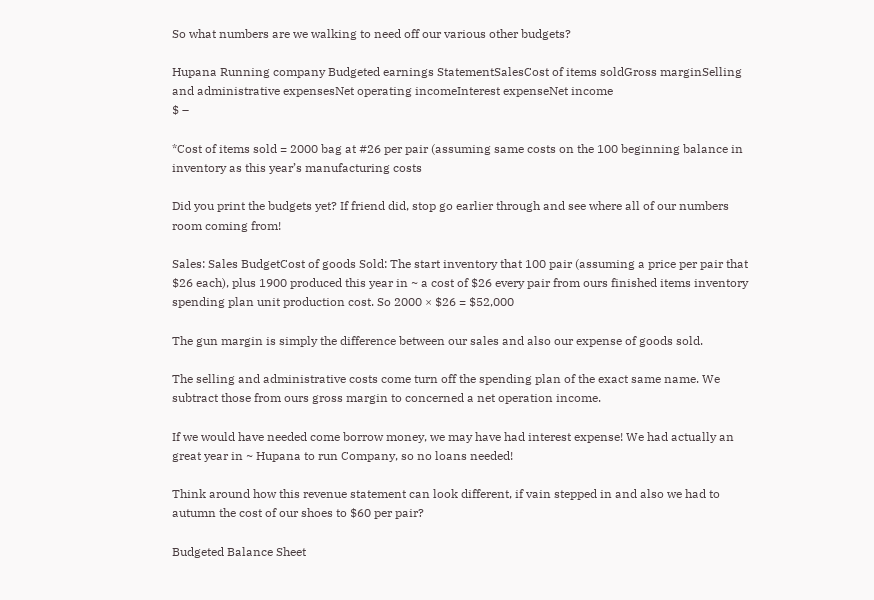So what numbers are we walking to need off our various other budgets?

Hupana Running company Budgeted earnings StatementSalesCost of items soldGross marginSelling and administrative expensesNet operating incomeInterest expenseNet income
$ –

*Cost of items sold = 2000 bag at #26 per pair (assuming same costs on the 100 beginning balance in inventory as this year’s manufacturing costs

Did you print the budgets yet? If friend did, stop go earlier through and see where all of our numbers room coming from!

Sales: Sales BudgetCost of goods Sold: The start inventory that 100 pair (assuming a price per pair that $26 each), plus 1900 produced this year in ~ a cost of $26 every pair from ours finished items inventory spending plan unit production cost. So 2000 × $26 = $52,000

The gun margin is simply the difference between our sales and also our expense of goods sold.

The selling and administrative costs come turn off the spending plan of the exact same name. We subtract those from ours gross margin to concerned a net operation income.

If we would have needed come borrow money, we may have had interest expense! We had actually an great year in ~ Hupana to run Company, so no loans needed!

Think around how this revenue statement can look different, if vain stepped in and also we had to autumn the cost of our shoes to $60 per pair?

Budgeted Balance Sheet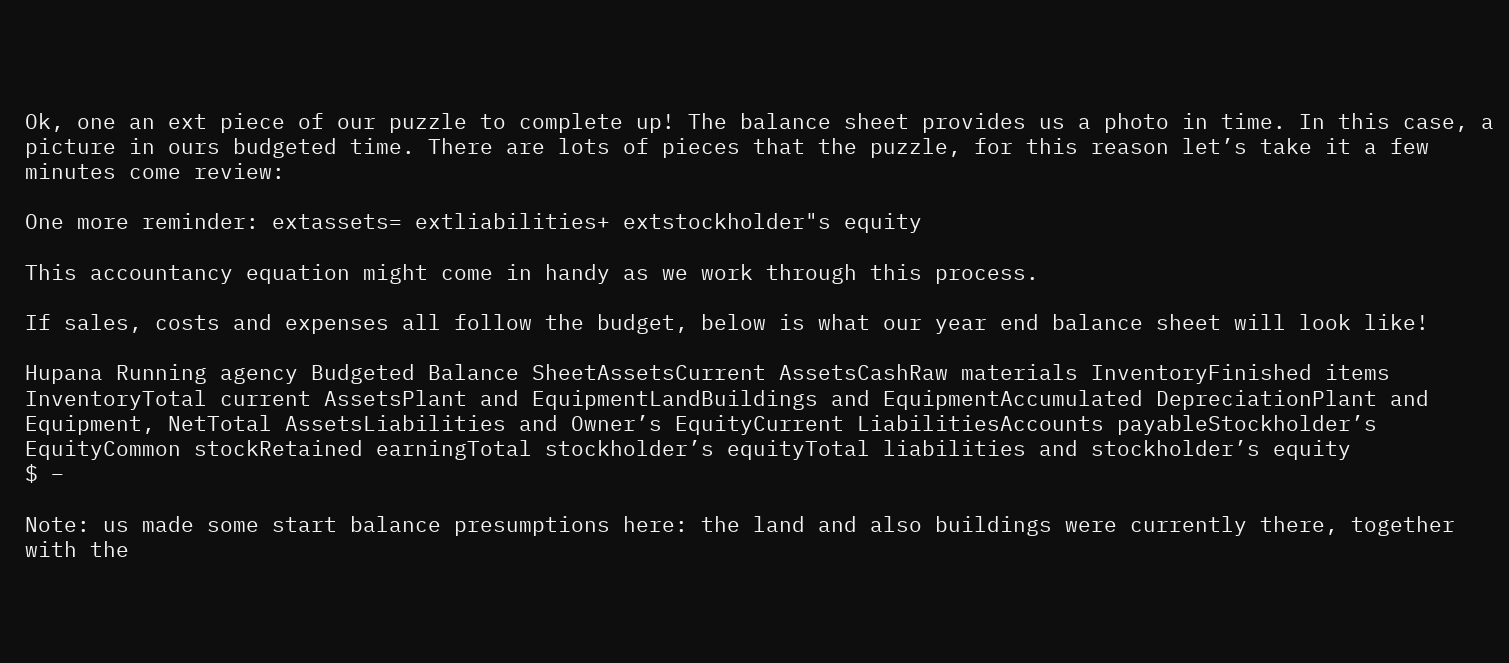Ok, one an ext piece of our puzzle to complete up! The balance sheet provides us a photo in time. In this case, a picture in ours budgeted time. There are lots of pieces that the puzzle, for this reason let’s take it a few minutes come review:

One more reminder: extassets= extliabilities+ extstockholder"s equity

This accountancy equation might come in handy as we work through this process.

If sales, costs and expenses all follow the budget, below is what our year end balance sheet will look like!

Hupana Running agency Budgeted Balance SheetAssetsCurrent AssetsCashRaw materials InventoryFinished items InventoryTotal current AssetsPlant and EquipmentLandBuildings and EquipmentAccumulated DepreciationPlant and Equipment, NetTotal AssetsLiabilities and Owner’s EquityCurrent LiabilitiesAccounts payableStockholder’s EquityCommon stockRetained earningTotal stockholder’s equityTotal liabilities and stockholder’s equity
$ –

Note: us made some start balance presumptions here: the land and also buildings were currently there, together with the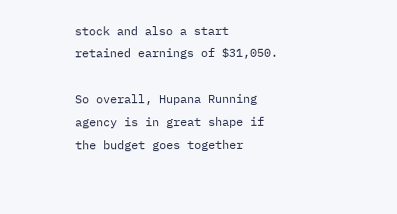stock and also a start retained earnings of $31,050.

So overall, Hupana Running agency is in great shape if the budget goes together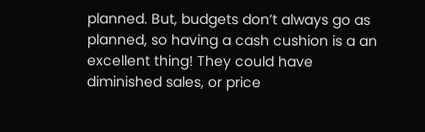planned. But, budgets don’t always go as planned, so having a cash cushion is a an excellent thing! They could have diminished sales, or price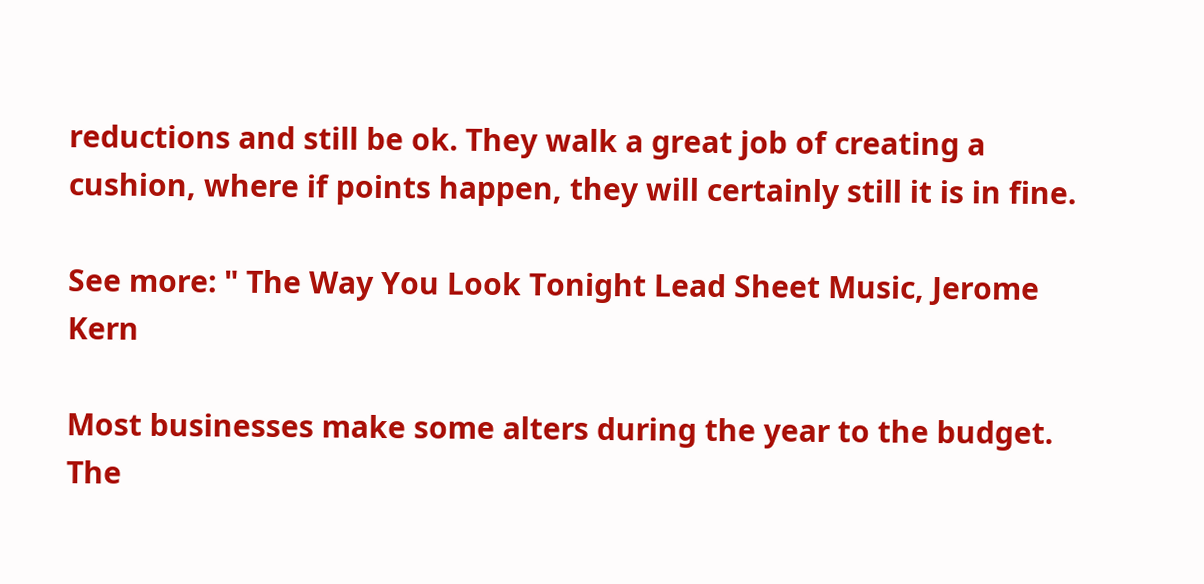reductions and still be ok. They walk a great job of creating a cushion, where if points happen, they will certainly still it is in fine.

See more: " The Way You Look Tonight Lead Sheet Music, Jerome Kern

Most businesses make some alters during the year to the budget. The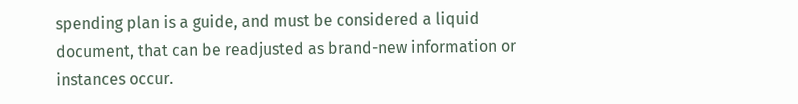spending plan is a guide, and must be considered a liquid document, that can be readjusted as brand-new information or instances occur.